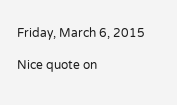Friday, March 6, 2015

Nice quote on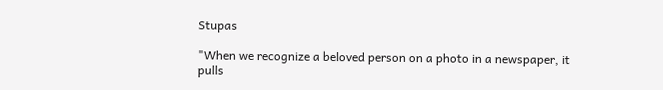Stupas

"When we recognize a beloved person on a photo in a newspaper, it pulls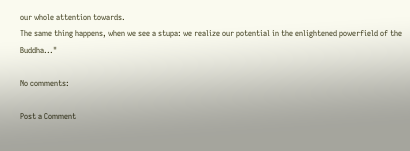our whole attention towards.
The same thing happens, when we see a stupa: we realize our potential in the enlightened powerfield of the Buddha..."

No comments:

Post a Comment